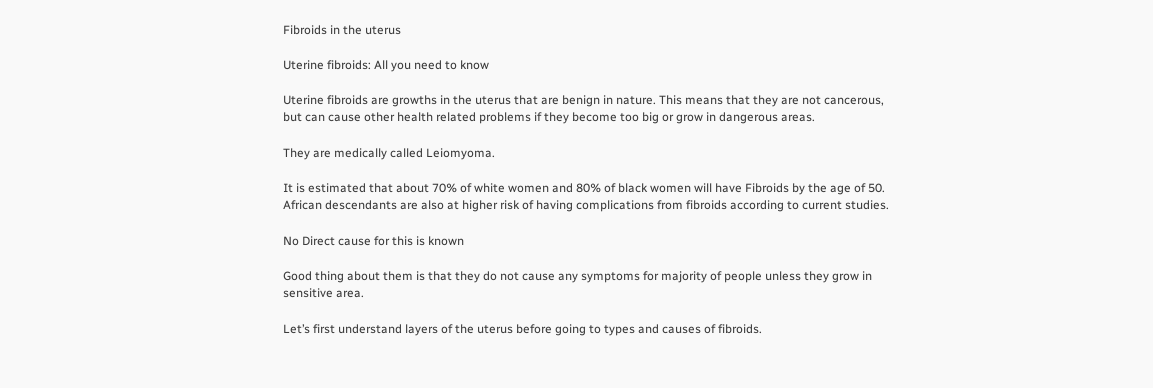Fibroids in the uterus

Uterine fibroids: All you need to know

Uterine fibroids are growths in the uterus that are benign in nature. This means that they are not cancerous, but can cause other health related problems if they become too big or grow in dangerous areas.

They are medically called Leiomyoma.

It is estimated that about 70% of white women and 80% of black women will have Fibroids by the age of 50. African descendants are also at higher risk of having complications from fibroids according to current studies.

No Direct cause for this is known

Good thing about them is that they do not cause any symptoms for majority of people unless they grow in sensitive area.

Let’s first understand layers of the uterus before going to types and causes of fibroids.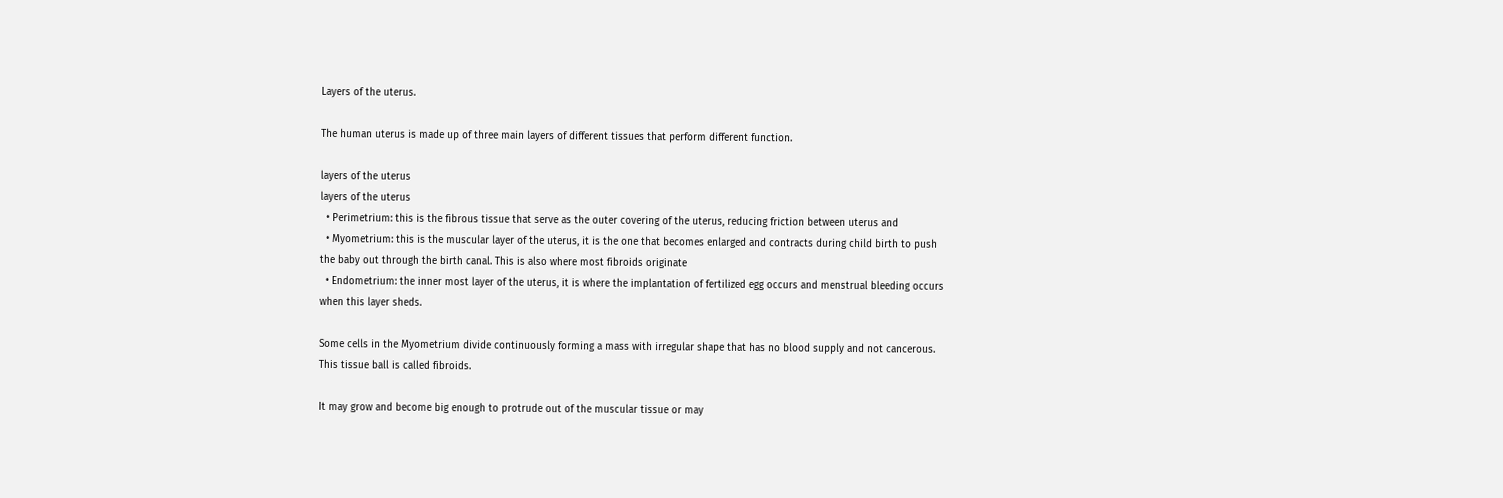Layers of the uterus.

The human uterus is made up of three main layers of different tissues that perform different function.

layers of the uterus
layers of the uterus
  • Perimetrium: this is the fibrous tissue that serve as the outer covering of the uterus, reducing friction between uterus and
  • Myometrium: this is the muscular layer of the uterus, it is the one that becomes enlarged and contracts during child birth to push the baby out through the birth canal. This is also where most fibroids originate
  • Endometrium: the inner most layer of the uterus, it is where the implantation of fertilized egg occurs and menstrual bleeding occurs when this layer sheds.

Some cells in the Myometrium divide continuously forming a mass with irregular shape that has no blood supply and not cancerous. This tissue ball is called fibroids.

It may grow and become big enough to protrude out of the muscular tissue or may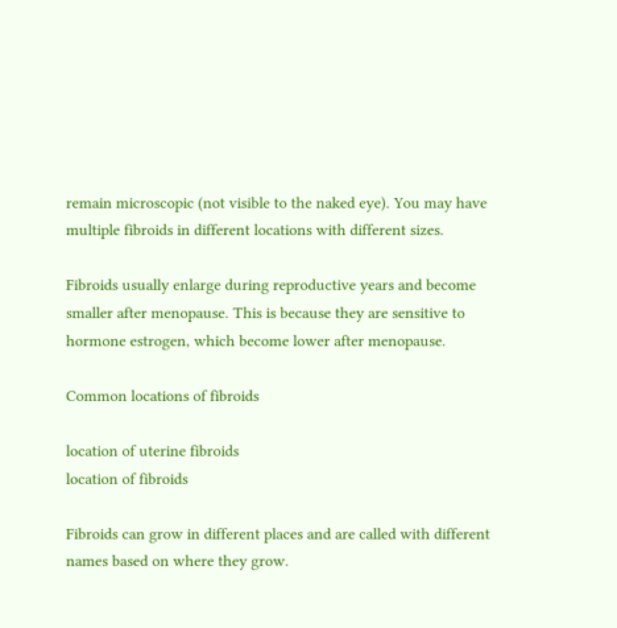remain microscopic (not visible to the naked eye). You may have multiple fibroids in different locations with different sizes.

Fibroids usually enlarge during reproductive years and become smaller after menopause. This is because they are sensitive to hormone estrogen, which become lower after menopause.

Common locations of fibroids

location of uterine fibroids
location of fibroids

Fibroids can grow in different places and are called with different names based on where they grow.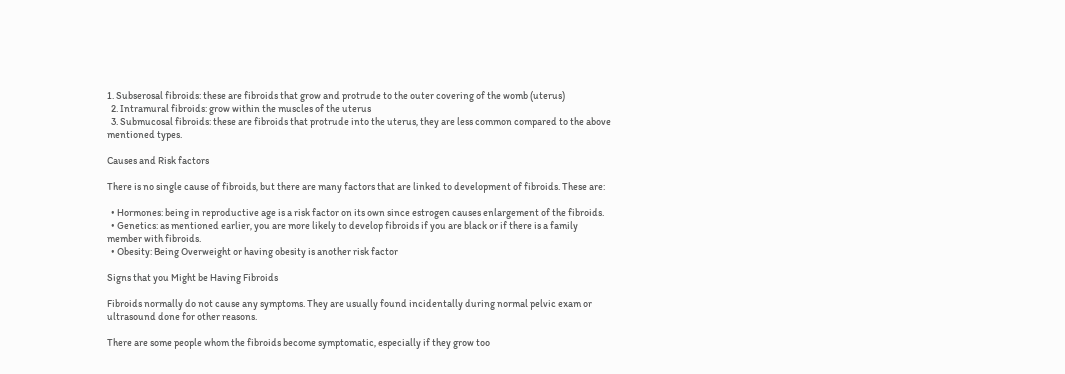1. Subserosal fibroids: these are fibroids that grow and protrude to the outer covering of the womb (uterus)
  2. Intramural fibroids: grow within the muscles of the uterus
  3. Submucosal fibroids: these are fibroids that protrude into the uterus, they are less common compared to the above mentioned types.

Causes and Risk factors

There is no single cause of fibroids, but there are many factors that are linked to development of fibroids. These are:

  • Hormones: being in reproductive age is a risk factor on its own since estrogen causes enlargement of the fibroids.
  • Genetics: as mentioned earlier, you are more likely to develop fibroids if you are black or if there is a family member with fibroids.
  • Obesity: Being Overweight or having obesity is another risk factor

Signs that you Might be Having Fibroids

Fibroids normally do not cause any symptoms. They are usually found incidentally during normal pelvic exam or ultrasound done for other reasons.

There are some people whom the fibroids become symptomatic, especially if they grow too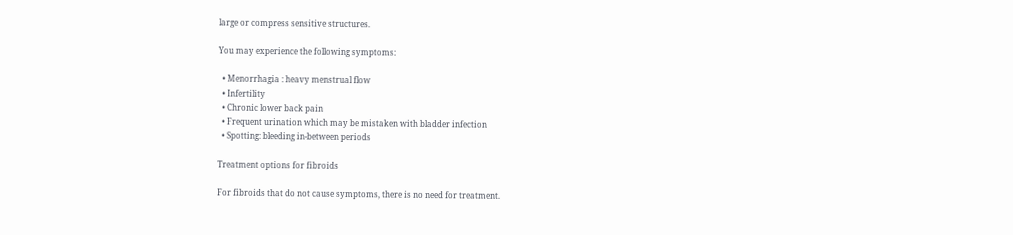large or compress sensitive structures.

You may experience the following symptoms:

  • Menorrhagia : heavy menstrual flow
  • Infertility
  • Chronic lower back pain
  • Frequent urination which may be mistaken with bladder infection
  • Spotting: bleeding in-between periods

Treatment options for fibroids

For fibroids that do not cause symptoms, there is no need for treatment.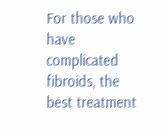For those who have complicated fibroids, the best treatment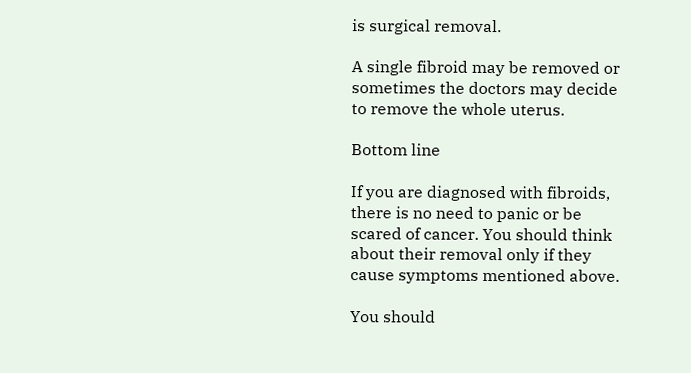is surgical removal.

A single fibroid may be removed or sometimes the doctors may decide to remove the whole uterus.

Bottom line

If you are diagnosed with fibroids, there is no need to panic or be scared of cancer. You should think about their removal only if they cause symptoms mentioned above.

You should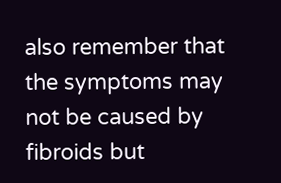also remember that the symptoms may not be caused by fibroids but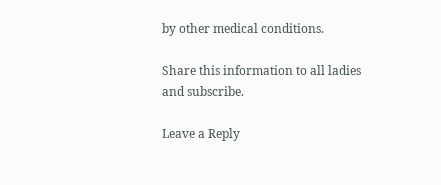by other medical conditions.

Share this information to all ladies and subscribe.

Leave a Reply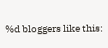%d bloggers like this: